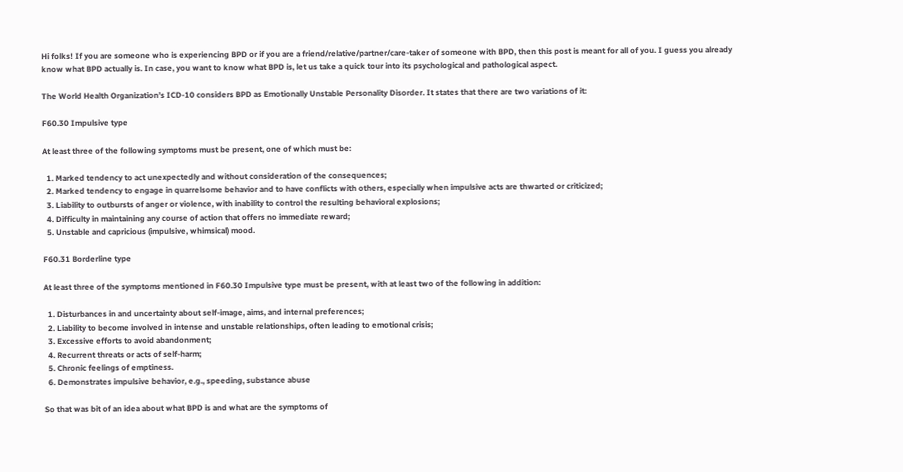Hi folks! If you are someone who is experiencing BPD or if you are a friend/relative/partner/care-taker of someone with BPD, then this post is meant for all of you. I guess you already know what BPD actually is. In case, you want to know what BPD is, let us take a quick tour into its psychological and pathological aspect.

The World Health Organization’s ICD-10 considers BPD as Emotionally Unstable Personality Disorder. It states that there are two variations of it:

F60.30 Impulsive type

At least three of the following symptoms must be present, one of which must be:

  1. Marked tendency to act unexpectedly and without consideration of the consequences;
  2. Marked tendency to engage in quarrelsome behavior and to have conflicts with others, especially when impulsive acts are thwarted or criticized;
  3. Liability to outbursts of anger or violence, with inability to control the resulting behavioral explosions;
  4. Difficulty in maintaining any course of action that offers no immediate reward;
  5. Unstable and capricious (impulsive, whimsical) mood.

F60.31 Borderline type

At least three of the symptoms mentioned in F60.30 Impulsive type must be present, with at least two of the following in addition:

  1. Disturbances in and uncertainty about self-image, aims, and internal preferences;
  2. Liability to become involved in intense and unstable relationships, often leading to emotional crisis;
  3. Excessive efforts to avoid abandonment;
  4. Recurrent threats or acts of self-harm;
  5. Chronic feelings of emptiness.
  6. Demonstrates impulsive behavior, e.g., speeding, substance abuse

So that was bit of an idea about what BPD is and what are the symptoms of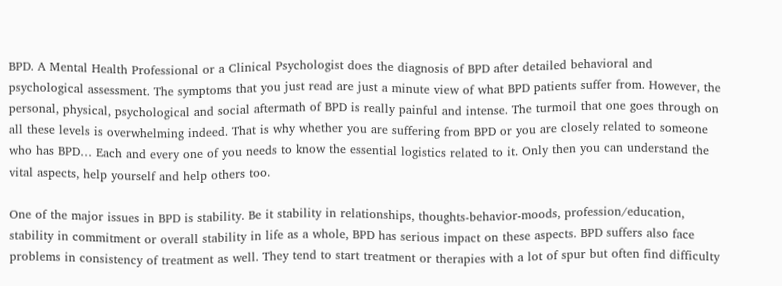BPD. A Mental Health Professional or a Clinical Psychologist does the diagnosis of BPD after detailed behavioral and psychological assessment. The symptoms that you just read are just a minute view of what BPD patients suffer from. However, the personal, physical, psychological and social aftermath of BPD is really painful and intense. The turmoil that one goes through on all these levels is overwhelming indeed. That is why whether you are suffering from BPD or you are closely related to someone who has BPD… Each and every one of you needs to know the essential logistics related to it. Only then you can understand the vital aspects, help yourself and help others too.

One of the major issues in BPD is stability. Be it stability in relationships, thoughts-behavior-moods, profession/education, stability in commitment or overall stability in life as a whole, BPD has serious impact on these aspects. BPD suffers also face problems in consistency of treatment as well. They tend to start treatment or therapies with a lot of spur but often find difficulty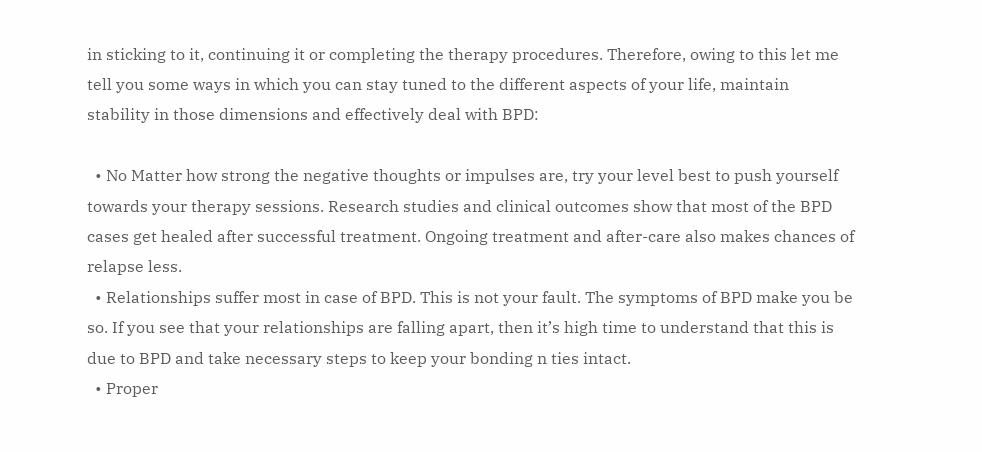in sticking to it, continuing it or completing the therapy procedures. Therefore, owing to this let me tell you some ways in which you can stay tuned to the different aspects of your life, maintain stability in those dimensions and effectively deal with BPD:

  • No Matter how strong the negative thoughts or impulses are, try your level best to push yourself towards your therapy sessions. Research studies and clinical outcomes show that most of the BPD cases get healed after successful treatment. Ongoing treatment and after-care also makes chances of relapse less.
  • Relationships suffer most in case of BPD. This is not your fault. The symptoms of BPD make you be so. If you see that your relationships are falling apart, then it’s high time to understand that this is due to BPD and take necessary steps to keep your bonding n ties intact.
  • Proper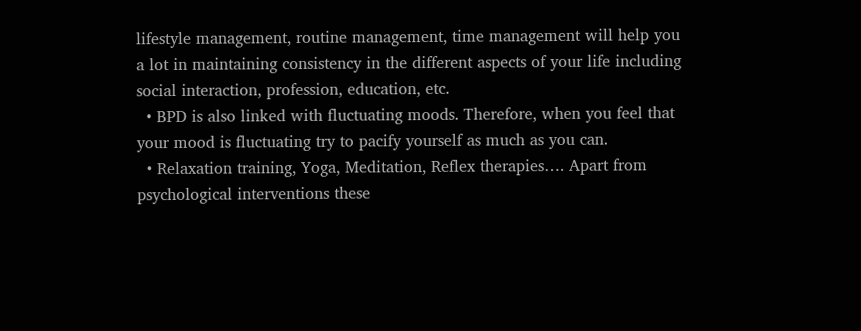lifestyle management, routine management, time management will help you a lot in maintaining consistency in the different aspects of your life including social interaction, profession, education, etc.
  • BPD is also linked with fluctuating moods. Therefore, when you feel that your mood is fluctuating try to pacify yourself as much as you can.
  • Relaxation training, Yoga, Meditation, Reflex therapies…. Apart from psychological interventions these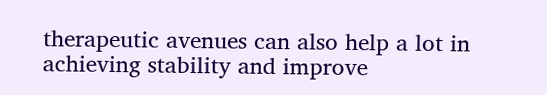therapeutic avenues can also help a lot in achieving stability and improve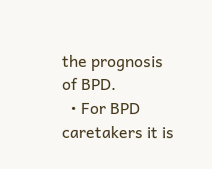the prognosis of BPD.
  • For BPD caretakers it is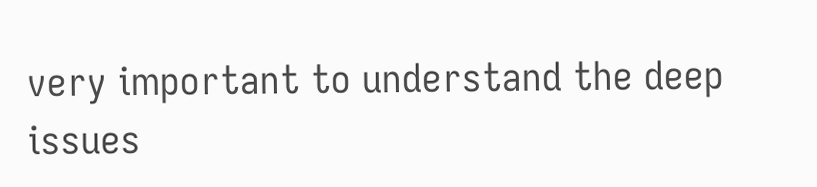very important to understand the deep issues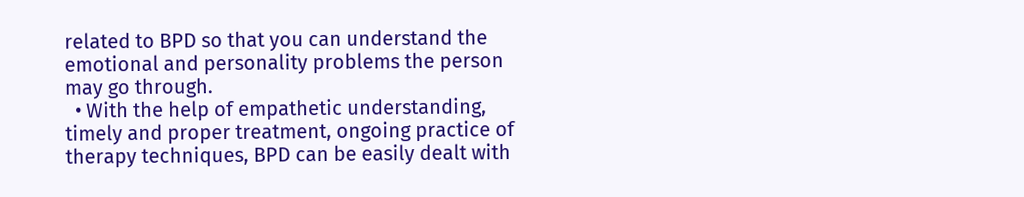related to BPD so that you can understand the emotional and personality problems the person may go through.
  • With the help of empathetic understanding, timely and proper treatment, ongoing practice of therapy techniques, BPD can be easily dealt with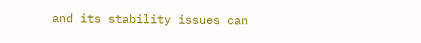and its stability issues can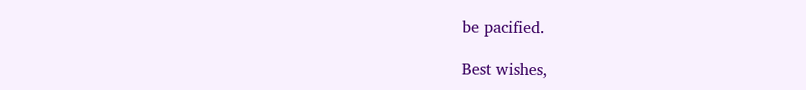be pacified.

Best wishes,